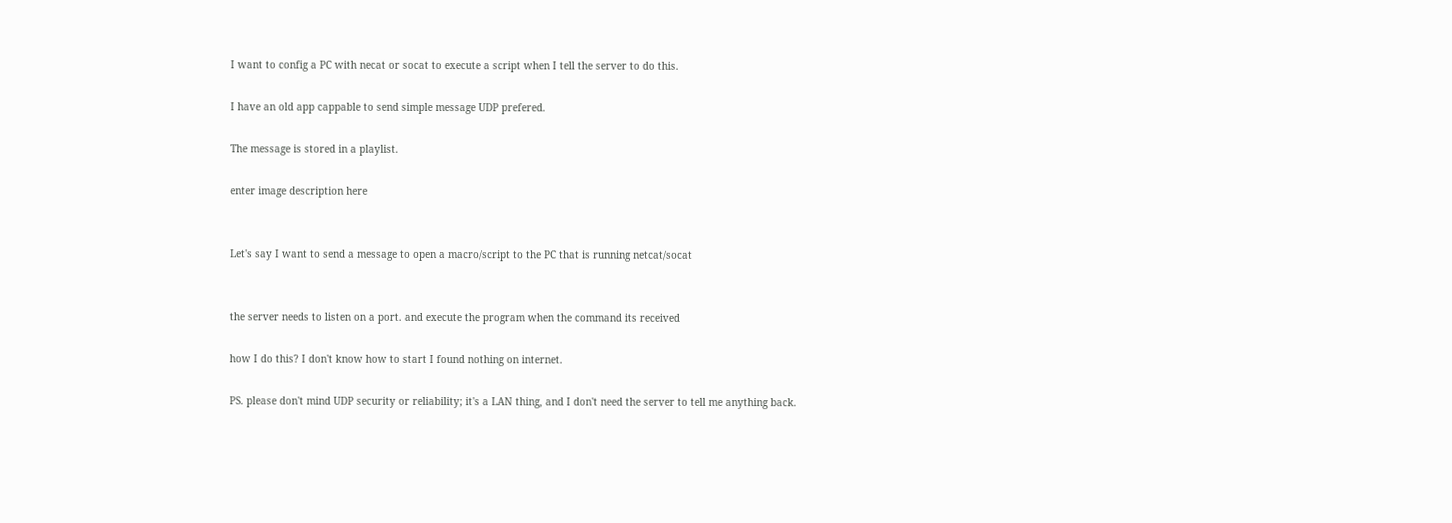I want to config a PC with necat or socat to execute a script when I tell the server to do this.

I have an old app cappable to send simple message UDP prefered.

The message is stored in a playlist.

enter image description here


Let's say I want to send a message to open a macro/script to the PC that is running netcat/socat


the server needs to listen on a port. and execute the program when the command its received

how I do this? I don't know how to start I found nothing on internet.

PS. please don't mind UDP security or reliability; it's a LAN thing, and I don't need the server to tell me anything back.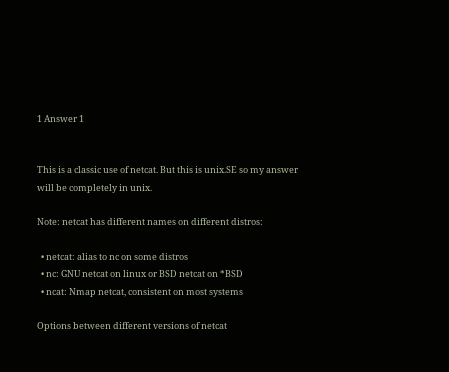1 Answer 1


This is a classic use of netcat. But this is unix.SE so my answer will be completely in unix.

Note: netcat has different names on different distros:

  • netcat: alias to nc on some distros
  • nc: GNU netcat on linux or BSD netcat on *BSD
  • ncat: Nmap netcat, consistent on most systems

Options between different versions of netcat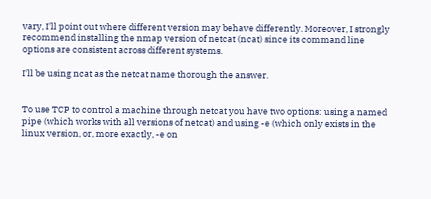vary, I'll point out where different version may behave differently. Moreover, I strongly recommend installing the nmap version of netcat (ncat) since its command line options are consistent across different systems.

I'll be using ncat as the netcat name thorough the answer.


To use TCP to control a machine through netcat you have two options: using a named pipe (which works with all versions of netcat) and using -e (which only exists in the linux version, or, more exactly, -e on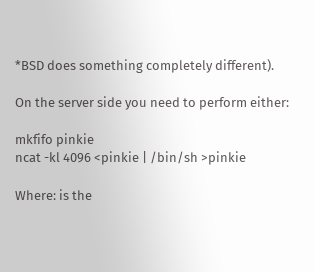*BSD does something completely different).

On the server side you need to perform either:

mkfifo pinkie
ncat -kl 4096 <pinkie | /bin/sh >pinkie

Where: is the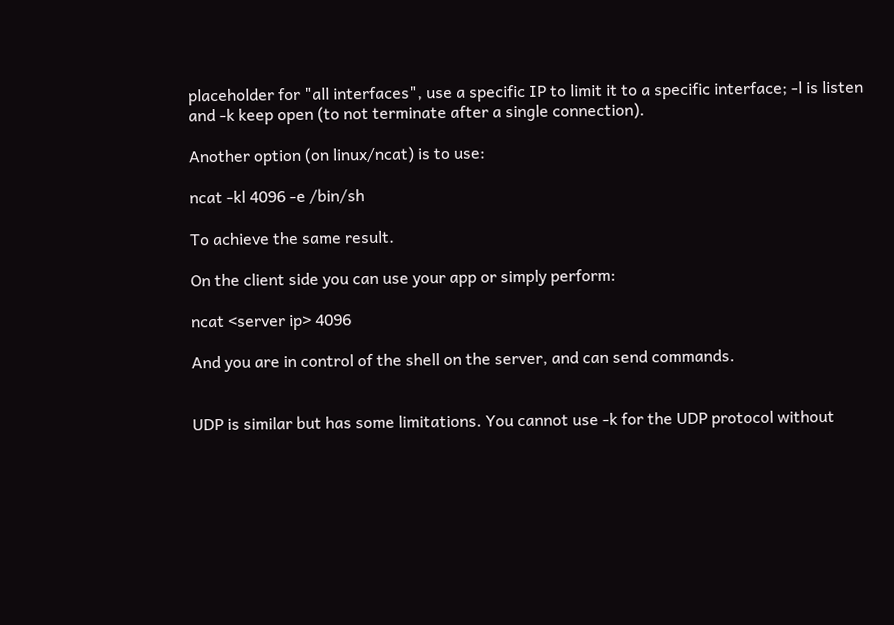placeholder for "all interfaces", use a specific IP to limit it to a specific interface; -l is listen and -k keep open (to not terminate after a single connection).

Another option (on linux/ncat) is to use:

ncat -kl 4096 -e /bin/sh

To achieve the same result.

On the client side you can use your app or simply perform:

ncat <server ip> 4096

And you are in control of the shell on the server, and can send commands.


UDP is similar but has some limitations. You cannot use -k for the UDP protocol without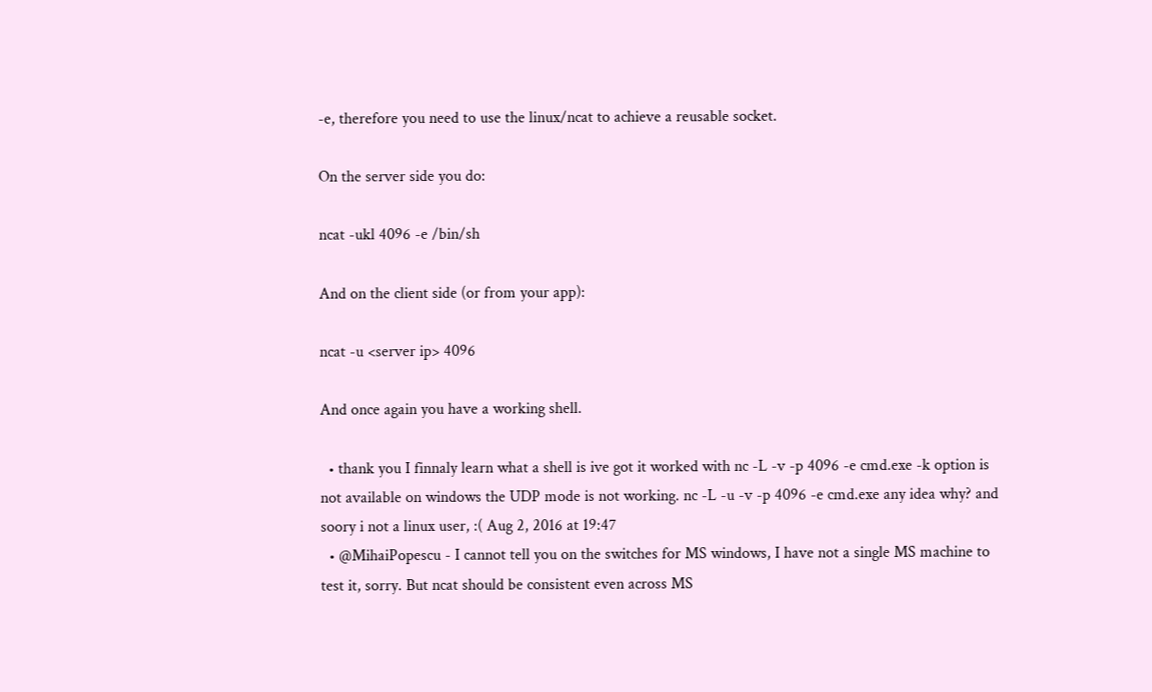-e, therefore you need to use the linux/ncat to achieve a reusable socket.

On the server side you do:

ncat -ukl 4096 -e /bin/sh

And on the client side (or from your app):

ncat -u <server ip> 4096

And once again you have a working shell.

  • thank you I finnaly learn what a shell is ive got it worked with nc -L -v -p 4096 -e cmd.exe -k option is not available on windows the UDP mode is not working. nc -L -u -v -p 4096 -e cmd.exe any idea why? and soory i not a linux user, :( Aug 2, 2016 at 19:47
  • @MihaiPopescu - I cannot tell you on the switches for MS windows, I have not a single MS machine to test it, sorry. But ncat should be consistent even across MS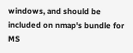windows, and should be included on nmap's bundle for MS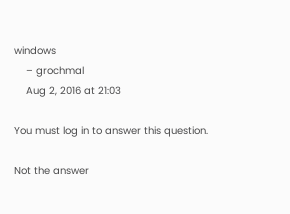windows
    – grochmal
    Aug 2, 2016 at 21:03

You must log in to answer this question.

Not the answer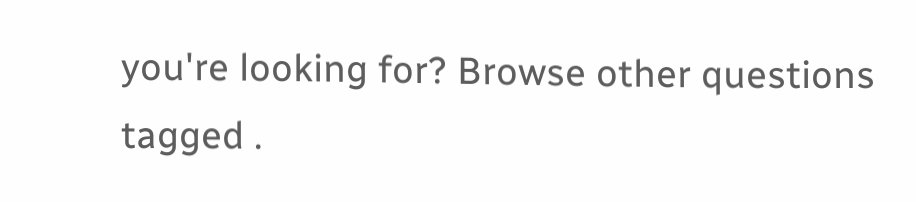you're looking for? Browse other questions tagged .